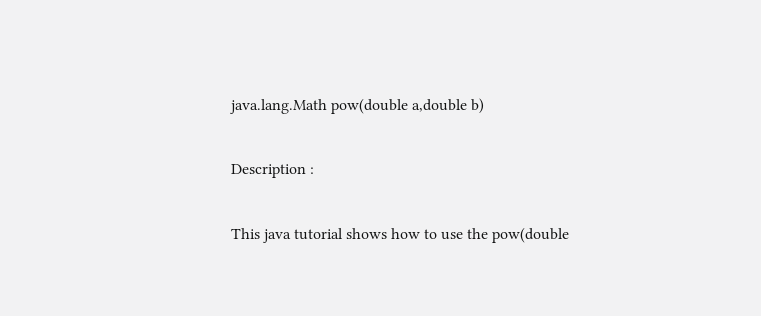java.lang.Math pow(double a,double b)

Description :

This java tutorial shows how to use the pow(double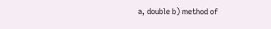a, double b) method of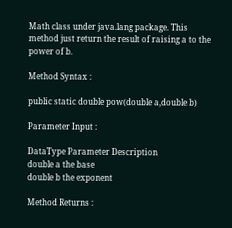Math class under java.lang package. This method just return the result of raising a to the power of b.

Method Syntax :

public static double pow(double a,double b)

Parameter Input :

DataType Parameter Description
double a the base
double b the exponent

Method Returns :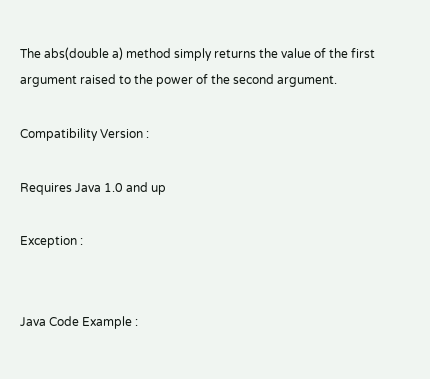The abs(double a) method simply returns the value of the first argument raised to the power of the second argument.

Compatibility Version :

Requires Java 1.0 and up

Exception :


Java Code Example :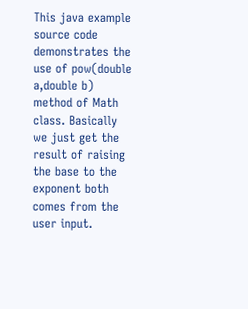This java example source code demonstrates the use of pow(double a,double b) method of Math class. Basically we just get the result of raising the base to the exponent both comes from the user input.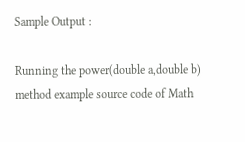Sample Output :

Running the power(double a,double b) method example source code of Math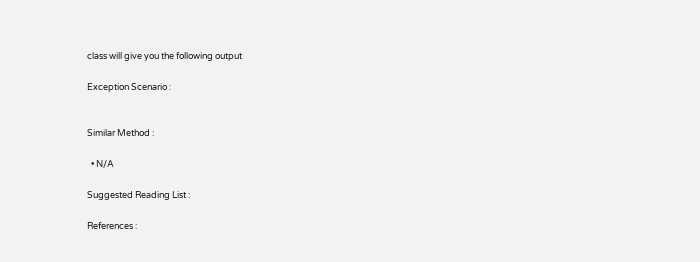class will give you the following output

Exception Scenario :


Similar Method :

  • N/A

Suggested Reading List :

References :